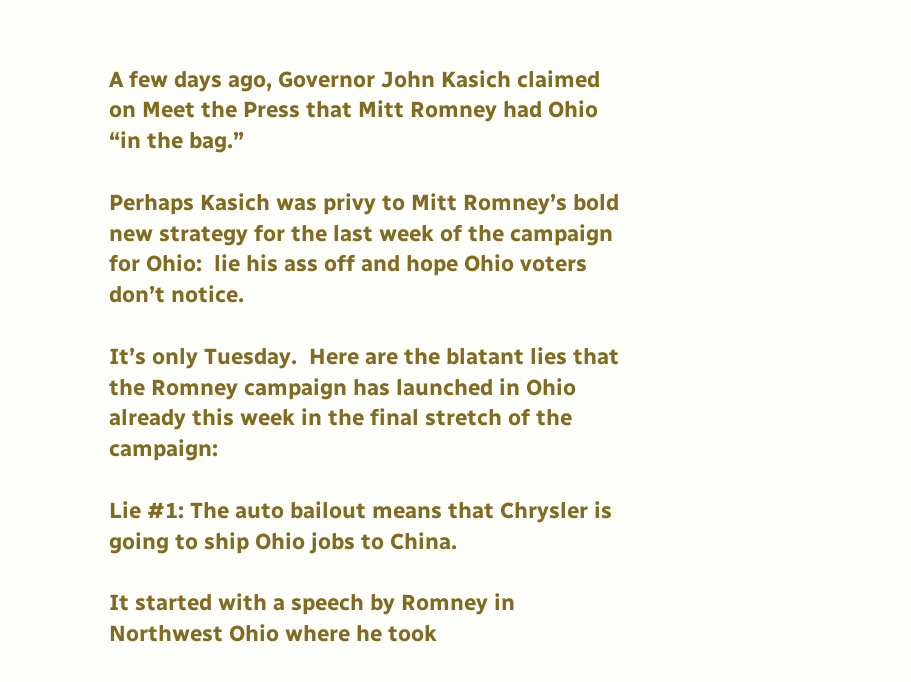A few days ago, Governor John Kasich claimed on Meet the Press that Mitt Romney had Ohio “in the bag.”

Perhaps Kasich was privy to Mitt Romney’s bold new strategy for the last week of the campaign for Ohio:  lie his ass off and hope Ohio voters don’t notice.

It’s only Tuesday.  Here are the blatant lies that the Romney campaign has launched in Ohio already this week in the final stretch of the campaign:

Lie #1: The auto bailout means that Chrysler is going to ship Ohio jobs to China.

It started with a speech by Romney in Northwest Ohio where he took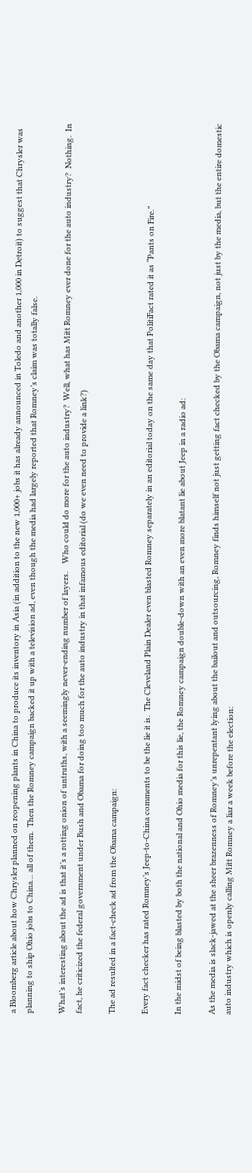a Bloomberg article about how Chrysler planned on reopening plants in China to produce its inventory in Asia (in addition to the new 1,000+ jobs it has already announced in Toledo and another 1,000 in Detroit) to suggest that Chrysler was planning to ship Ohio jobs to China… all of them.  Then the Romney campaign backed it up with a television ad, even though the media had largely reported that Romney’s claim was totally false.

What’s interesting about the ad is that it’s a rotting onion of untruths, with a seemingly never-ending number of layers.    Who could do more for the auto industry?  Well, what has Mitt Romney ever done for the auto industry?  Nothing.  In fact, he criticized the federal government under Bush and Obama for doing too much for the auto industry in that infamous editorial (do we even need to provide a link?)

The ad resulted in a fact-check ad from the Obama campaign:

Every fact checker has rated Romney’s Jeep-to-China comments to be the lie it is.  The Cleveland Plain Dealer even blasted Romney separately in an editorial today on the same day that PolitiFact rated it as “Pants on Fire.”

In the midst of being blasted by both the national and Ohio media for this lie, the Romney campaign double-down with an even more blatant lie about Jeep in a radio ad:

As the media is slack-jawed at the sheer brazenness of Romney’s unrepentant lying about the bailout and outsourcing, Romney finds himself not just getting fact checked by the Obama campaign, not just by the media, but the entire domestic auto industry which is openly calling Mitt Romney a liar a week before the election: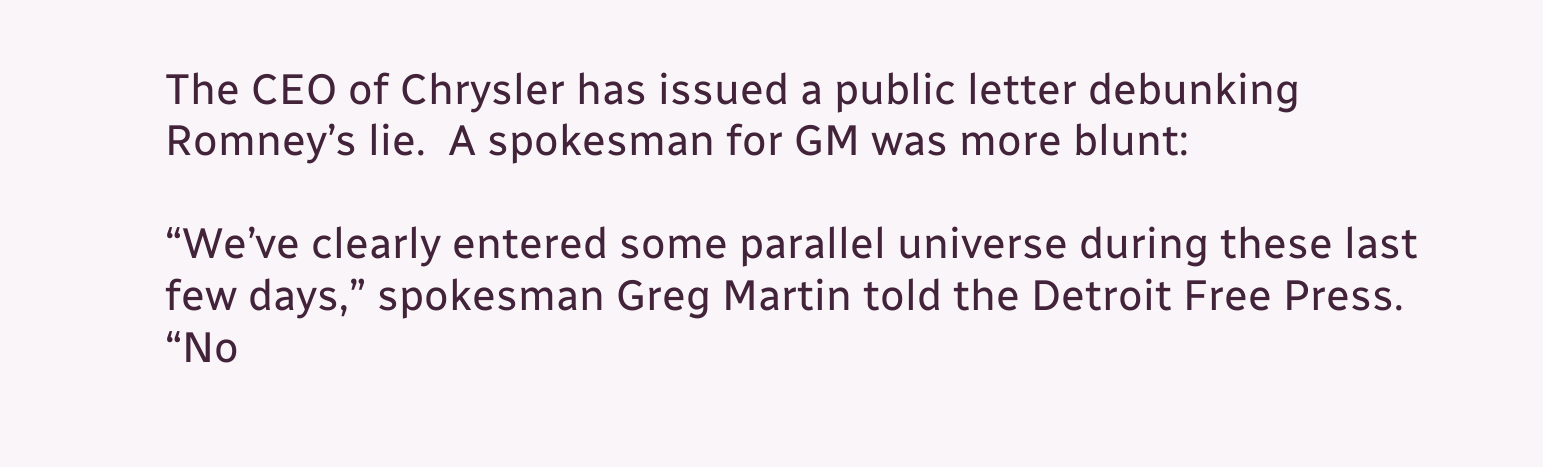The CEO of Chrysler has issued a public letter debunking Romney’s lie.  A spokesman for GM was more blunt:

“We’ve clearly entered some parallel universe during these last few days,” spokesman Greg Martin told the Detroit Free Press. “No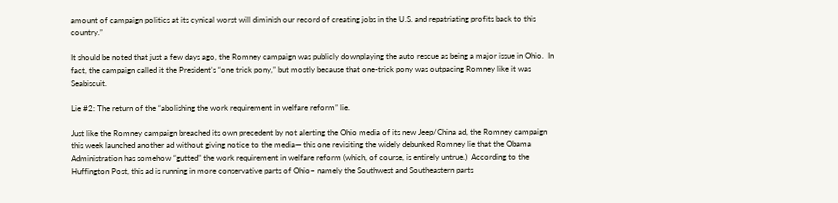amount of campaign politics at its cynical worst will diminish our record of creating jobs in the U.S. and repatriating profits back to this country.”

It should be noted that just a few days ago, the Romney campaign was publicly downplaying the auto rescue as being a major issue in Ohio.  In fact, the campaign called it the President’s “one trick pony,” but mostly because that one-trick pony was outpacing Romney like it was Seabiscuit.

Lie #2: The return of the “abolishing the work requirement in welfare reform” lie.

Just like the Romney campaign breached its own precedent by not alerting the Ohio media of its new Jeep/China ad, the Romney campaign this week launched another ad without giving notice to the media— this one revisiting the widely debunked Romney lie that the Obama Administration has somehow “gutted” the work requirement in welfare reform (which, of course, is entirely untrue.)  According to the Huffington Post, this ad is running in more conservative parts of Ohio– namely the Southwest and Southeastern parts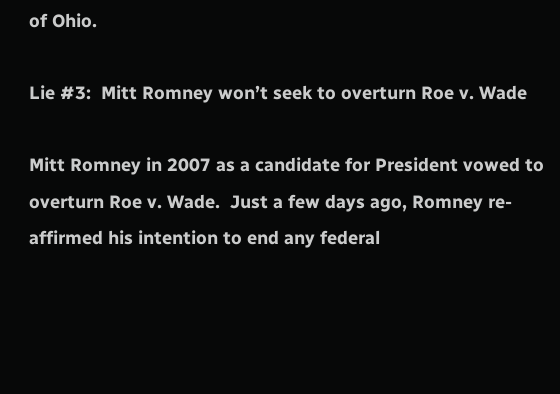of Ohio.

Lie #3:  Mitt Romney won’t seek to overturn Roe v. Wade

Mitt Romney in 2007 as a candidate for President vowed to overturn Roe v. Wade.  Just a few days ago, Romney re-affirmed his intention to end any federal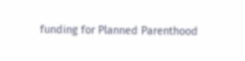funding for Planned Parenthood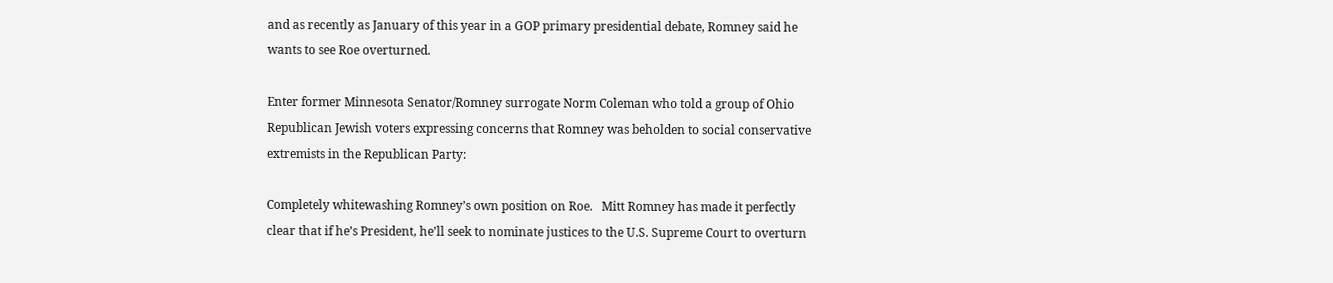and as recently as January of this year in a GOP primary presidential debate, Romney said he wants to see Roe overturned.

Enter former Minnesota Senator/Romney surrogate Norm Coleman who told a group of Ohio Republican Jewish voters expressing concerns that Romney was beholden to social conservative extremists in the Republican Party:

Completely whitewashing Romney’s own position on Roe.   Mitt Romney has made it perfectly clear that if he’s President, he’ll seek to nominate justices to the U.S. Supreme Court to overturn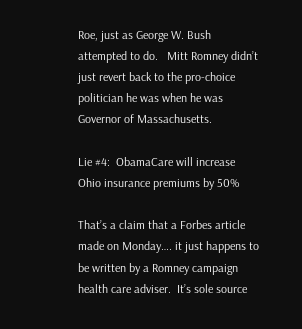Roe, just as George W. Bush attempted to do.   Mitt Romney didn’t just revert back to the pro-choice politician he was when he was Governor of Massachusetts.

Lie #4:  ObamaCare will increase Ohio insurance premiums by 50%

That’s a claim that a Forbes article made on Monday…. it just happens to be written by a Romney campaign health care adviser.  It’s sole source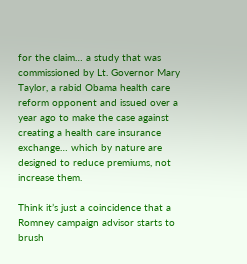for the claim… a study that was commissioned by Lt. Governor Mary Taylor, a rabid Obama health care reform opponent and issued over a year ago to make the case against creating a health care insurance exchange… which by nature are designed to reduce premiums, not increase them.

Think it’s just a coincidence that a Romney campaign advisor starts to brush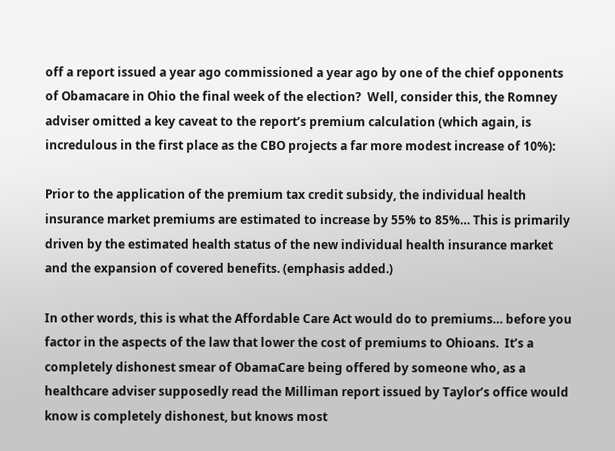off a report issued a year ago commissioned a year ago by one of the chief opponents of Obamacare in Ohio the final week of the election?  Well, consider this, the Romney adviser omitted a key caveat to the report’s premium calculation (which again, is incredulous in the first place as the CBO projects a far more modest increase of 10%):

Prior to the application of the premium tax credit subsidy, the individual health insurance market premiums are estimated to increase by 55% to 85%… This is primarily driven by the estimated health status of the new individual health insurance market and the expansion of covered benefits. (emphasis added.)

In other words, this is what the Affordable Care Act would do to premiums… before you factor in the aspects of the law that lower the cost of premiums to Ohioans.  It’s a completely dishonest smear of ObamaCare being offered by someone who, as a healthcare adviser supposedly read the Milliman report issued by Taylor’s office would know is completely dishonest, but knows most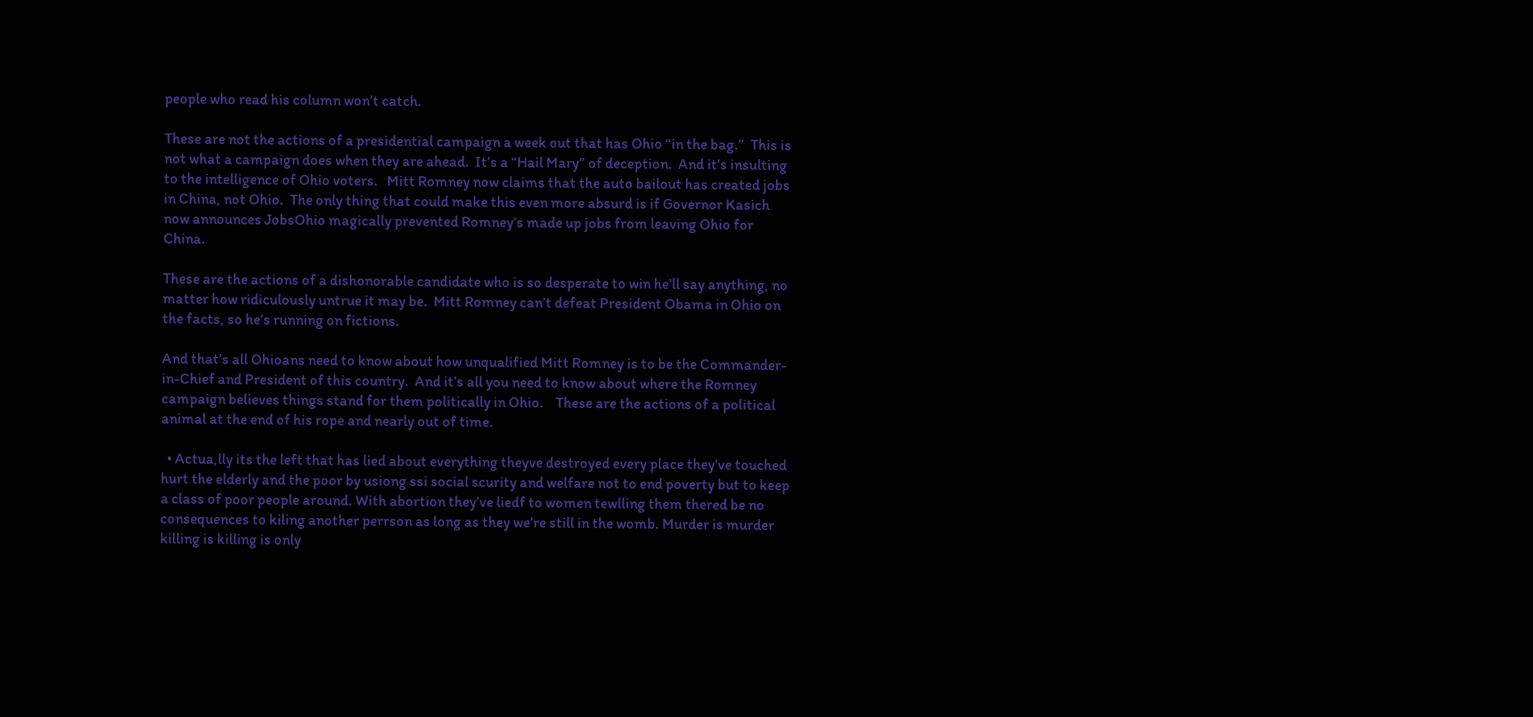people who read his column won’t catch.

These are not the actions of a presidential campaign a week out that has Ohio “in the bag.”  This is not what a campaign does when they are ahead.  It’s a “Hail Mary” of deception.  And it’s insulting to the intelligence of Ohio voters.   Mitt Romney now claims that the auto bailout has created jobs in China, not Ohio.  The only thing that could make this even more absurd is if Governor Kasich now announces JobsOhio magically prevented Romney’s made up jobs from leaving Ohio for China.

These are the actions of a dishonorable candidate who is so desperate to win he’ll say anything, no matter how ridiculously untrue it may be.  Mitt Romney can’t defeat President Obama in Ohio on the facts, so he’s running on fictions.

And that’s all Ohioans need to know about how unqualified Mitt Romney is to be the Commander-in-Chief and President of this country.  And it’s all you need to know about where the Romney campaign believes things stand for them politically in Ohio.    These are the actions of a political animal at the end of his rope and nearly out of time.

  • Actua,lly its the left that has lied about everything theyve destroyed every place they’ve touched hurt the elderly and the poor by usiong ssi social scurity and welfare not to end poverty but to keep a class of poor people around. With abortion they’ve liedf to women tewlling them thered be no consequences to kiling another perrson as long as they we’re still in the womb. Murder is murder killing is killing is only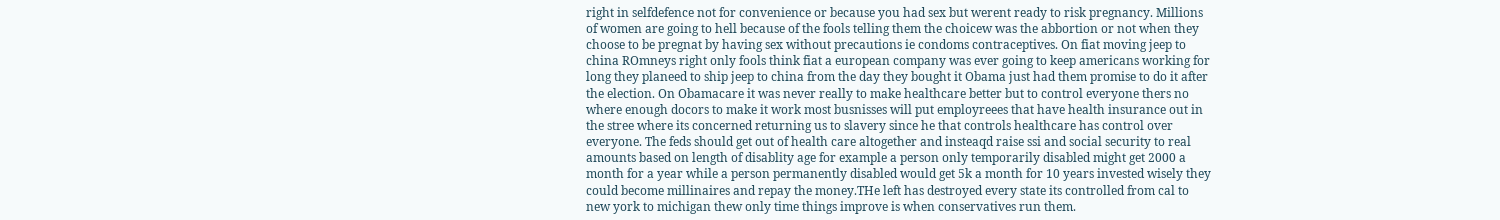right in selfdefence not for convenience or because you had sex but werent ready to risk pregnancy. Millions of women are going to hell because of the fools telling them the choicew was the abbortion or not when they choose to be pregnat by having sex without precautions ie condoms contraceptives. On fiat moving jeep to china ROmneys right only fools think fiat a european company was ever going to keep americans working for long they planeed to ship jeep to china from the day they bought it Obama just had them promise to do it after the election. On Obamacare it was never really to make healthcare better but to control everyone thers no where enough docors to make it work most busnisses will put employreees that have health insurance out in the stree where its concerned returning us to slavery since he that controls healthcare has control over everyone. The feds should get out of health care altogether and insteaqd raise ssi and social security to real amounts based on length of disablity age for example a person only temporarily disabled might get 2000 a month for a year while a person permanently disabled would get 5k a month for 10 years invested wisely they could become millinaires and repay the money.THe left has destroyed every state its controlled from cal to new york to michigan thew only time things improve is when conservatives run them.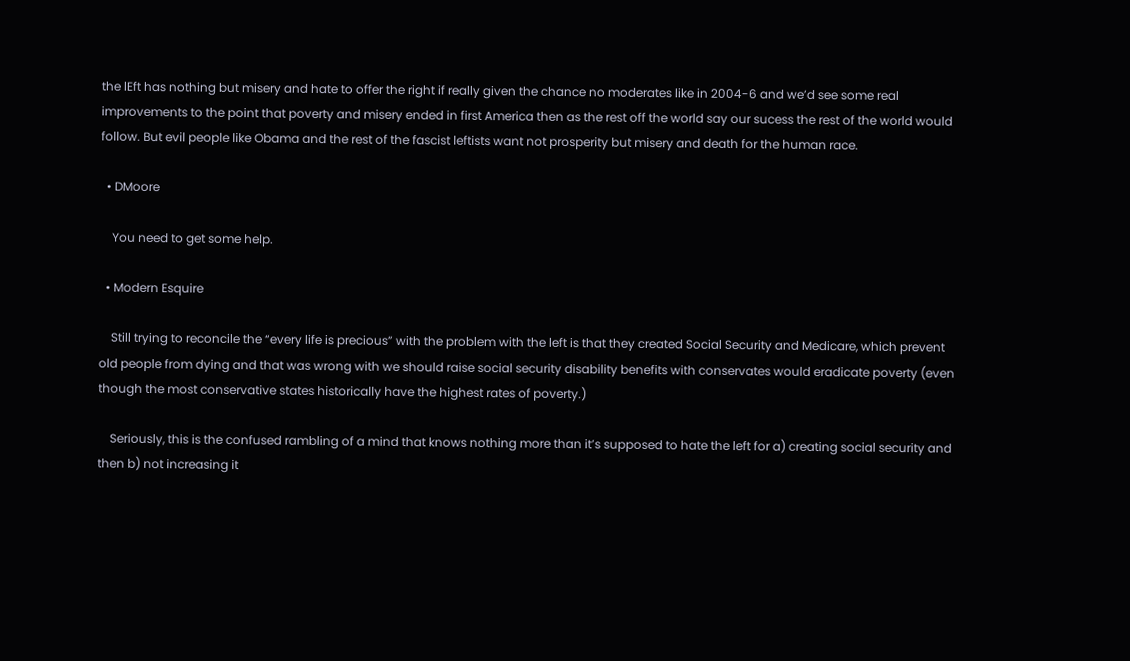the lEft has nothing but misery and hate to offer the right if really given the chance no moderates like in 2004-6 and we’d see some real improvements to the point that poverty and misery ended in first America then as the rest off the world say our sucess the rest of the world would follow. But evil people like Obama and the rest of the fascist leftists want not prosperity but misery and death for the human race.

  • DMoore

    You need to get some help.

  • Modern Esquire

    Still trying to reconcile the “every life is precious” with the problem with the left is that they created Social Security and Medicare, which prevent old people from dying and that was wrong with we should raise social security disability benefits with conservates would eradicate poverty (even though the most conservative states historically have the highest rates of poverty.)

    Seriously, this is the confused rambling of a mind that knows nothing more than it’s supposed to hate the left for a) creating social security and then b) not increasing it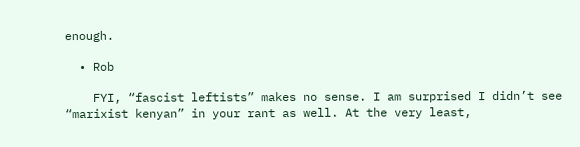enough.

  • Rob

    FYI, “fascist leftists” makes no sense. I am surprised I didn’t see “marixist kenyan” in your rant as well. At the very least,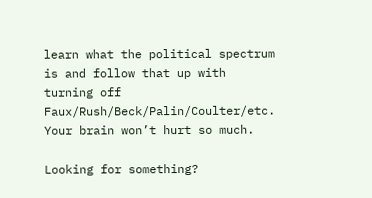learn what the political spectrum is and follow that up with turning off Faux/Rush/Beck/Palin/Coulter/etc. Your brain won’t hurt so much.

Looking for something?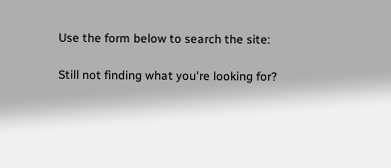Use the form below to search the site:

Still not finding what you're looking for?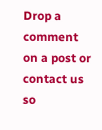Drop a comment on a post or contact us so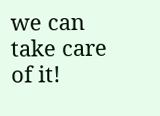we can take care of it!